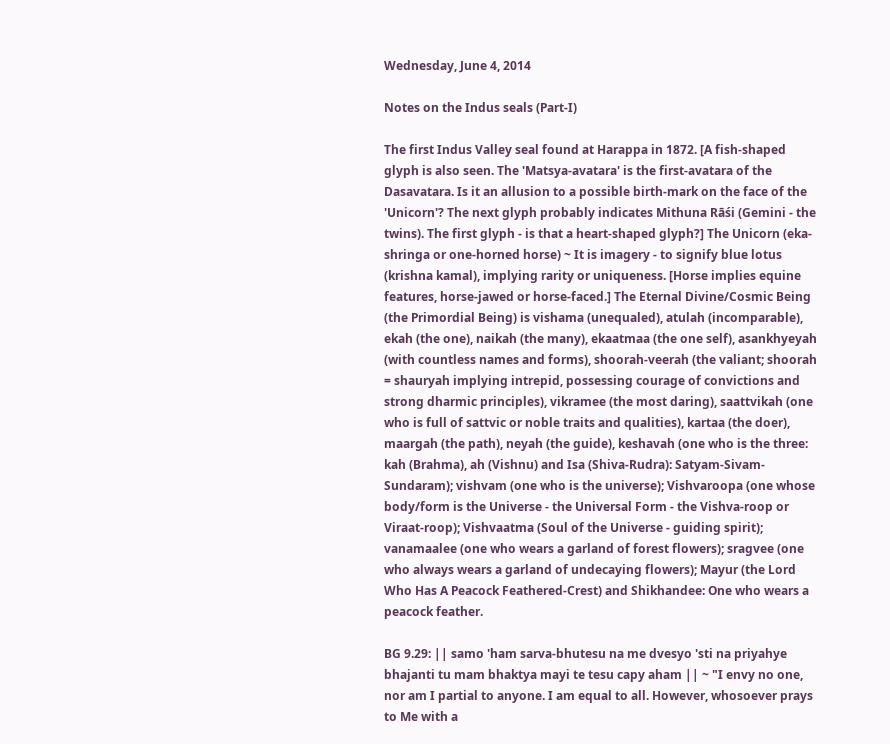Wednesday, June 4, 2014

Notes on the Indus seals (Part-I)

The first Indus Valley seal found at Harappa in 1872. [A fish-shaped glyph is also seen. The 'Matsya-avatara' is the first-avatara of the Dasavatara. Is it an allusion to a possible birth-mark on the face of the 'Unicorn'? The next glyph probably indicates Mithuna Rāśi (Gemini - the twins). The first glyph - is that a heart-shaped glyph?] The Unicorn (eka-shringa or one-horned horse) ~ It is imagery - to signify blue lotus (krishna kamal), implying rarity or uniqueness. [Horse implies equine features, horse-jawed or horse-faced.] The Eternal Divine/Cosmic Being (the Primordial Being) is vishama (unequaled), atulah (incomparable), ekah (the one), naikah (the many), ekaatmaa (the one self), asankhyeyah (with countless names and forms), shoorah-veerah (the valiant; shoorah = shauryah implying intrepid, possessing courage of convictions and strong dharmic principles), vikramee (the most daring), saattvikah (one who is full of sattvic or noble traits and qualities), kartaa (the doer), maargah (the path), neyah (the guide), keshavah (one who is the three: kah (Brahma), ah (Vishnu) and Isa (Shiva-Rudra): Satyam-Sivam-Sundaram); vishvam (one who is the universe); Vishvaroopa (one whose body/form is the Universe - the Universal Form - the Vishva-roop or Viraat-roop); Vishvaatma (Soul of the Universe - guiding spirit); vanamaalee (one who wears a garland of forest flowers); sragvee (one who always wears a garland of undecaying flowers); Mayur (the Lord Who Has A Peacock Feathered-Crest) and Shikhandee: One who wears a peacock feather.

BG 9.29: || samo 'ham sarva-bhutesu na me dvesyo 'sti na priyahye bhajanti tu mam bhaktya mayi te tesu capy aham || ~ "I envy no one, nor am I partial to anyone. I am equal to all. However, whosoever prays to Me with a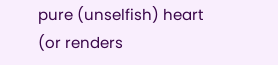pure (unselfish) heart (or renders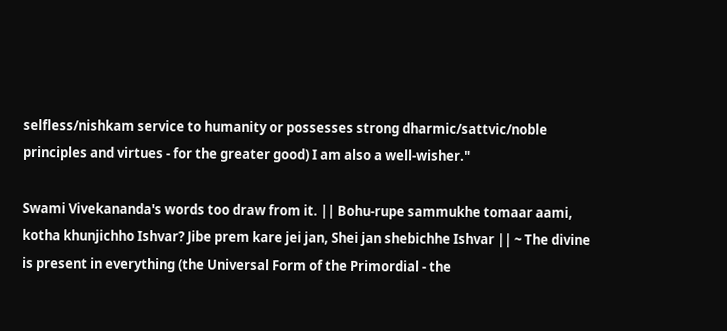selfless/nishkam service to humanity or possesses strong dharmic/sattvic/noble principles and virtues - for the greater good) I am also a well-wisher."

Swami Vivekananda's words too draw from it. || Bohu-rupe sammukhe tomaar aami, kotha khunjichho Ishvar? Jibe prem kare jei jan, Shei jan shebichhe Ishvar || ~ The divine is present in everything (the Universal Form of the Primordial - the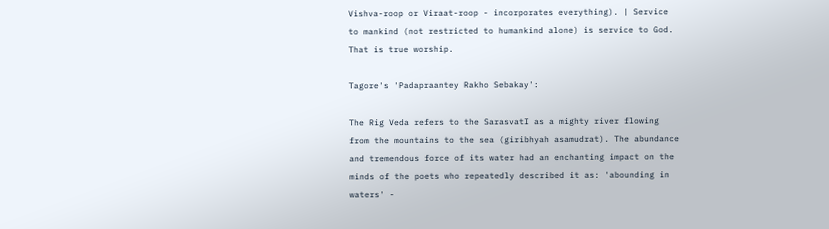Vishva-roop or Viraat-roop - incorporates everything). | Service to mankind (not restricted to humankind alone) is service to God. That is true worship.

Tagore's 'Padapraantey Rakho Sebakay':

The Rig Veda refers to the SarasvatI as a mighty river flowing from the mountains to the sea (giribhyah asamudrat). The abundance and tremendous force of its water had an enchanting impact on the minds of the poets who repeatedly described it as: 'abounding in waters' -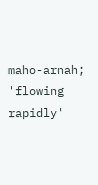maho-arnah; 'flowing rapidly'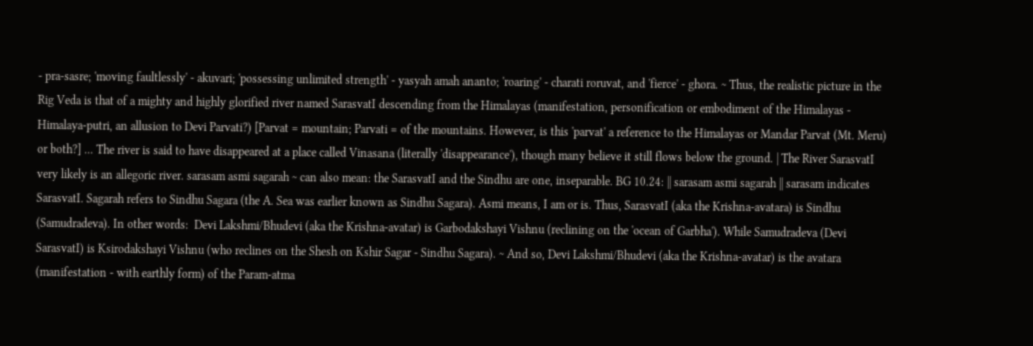- pra-sasre; 'moving faultlessly' - akuvari; 'possessing unlimited strength' - yasyah amah ananto; 'roaring' - charati roruvat, and 'fierce' - ghora. ~ Thus, the realistic picture in the Rig Veda is that of a mighty and highly glorified river named SarasvatI descending from the Himalayas (manifestation, personification or embodiment of the Himalayas - Himalaya-putri, an allusion to Devi Parvati?) [Parvat = mountain; Parvati = of the mountains. However, is this 'parvat' a reference to the Himalayas or Mandar Parvat (Mt. Meru) or both?] ... The river is said to have disappeared at a place called Vinasana (literally 'disappearance'), though many believe it still flows below the ground. | The River SarasvatI very likely is an allegoric river. sarasam asmi sagarah ~ can also mean: the SarasvatI and the Sindhu are one, inseparable. BG 10.24: || sarasam asmi sagarah || sarasam indicates SarasvatI. Sagarah refers to Sindhu Sagara (the A. Sea was earlier known as Sindhu Sagara). Asmi means, I am or is. Thus, SarasvatI (aka the Krishna-avatara) is Sindhu (Samudradeva). In other words:  Devi Lakshmi/Bhudevi (aka the Krishna-avatar) is Garbodakshayi Vishnu (reclining on the 'ocean of Garbha'). While Samudradeva (Devi SarasvatI) is Ksirodakshayi Vishnu (who reclines on the Shesh on Kshir Sagar - Sindhu Sagara). ~ And so, Devi Lakshmi/Bhudevi (aka the Krishna-avatar) is the avatara (manifestation - with earthly form) of the Param-atma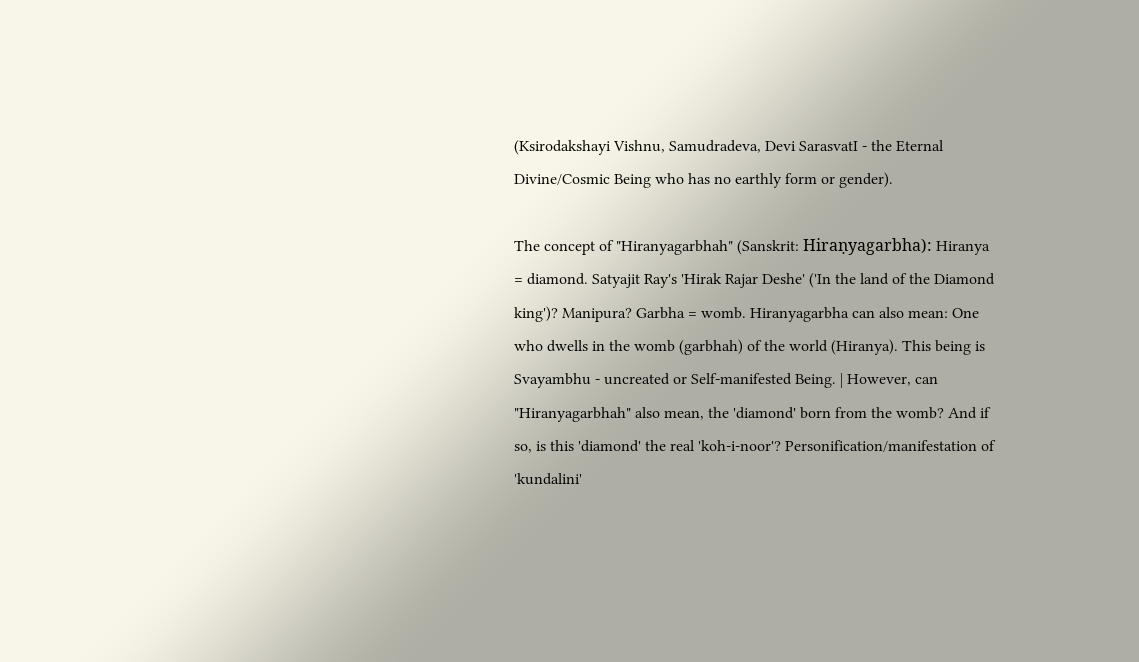(Ksirodakshayi Vishnu, Samudradeva, Devi SarasvatI - the Eternal Divine/Cosmic Being who has no earthly form or gender).

The concept of "Hiranyagarbhah" (Sanskrit: Hiraṇyagarbha): Hiranya = diamond. Satyajit Ray's 'Hirak Rajar Deshe' ('In the land of the Diamond king')? Manipura? Garbha = womb. Hiranyagarbha can also mean: One who dwells in the womb (garbhah) of the world (Hiranya). This being is Svayambhu - uncreated or Self-manifested Being. | However, can "Hiranyagarbhah" also mean, the 'diamond' born from the womb? And if so, is this 'diamond' the real 'koh-i-noor'? Personification/manifestation of 'kundalini'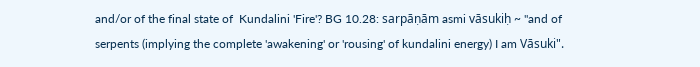and/or of the final state of  Kundalini 'Fire'? BG 10.28: sarpāṇām asmi vāsukiḥ ~ "and of serpents (implying the complete 'awakening' or 'rousing' of kundalini energy) I am Vāsuki".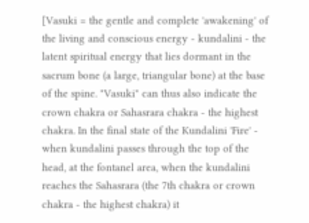[Vasuki = the gentle and complete 'awakening' of the living and conscious energy - kundalini - the latent spiritual energy that lies dormant in the sacrum bone (a large, triangular bone) at the base of the spine. "Vasuki" can thus also indicate the crown chakra or Sahasrara chakra - the highest chakra. In the final state of the Kundalini 'Fire' - when kundalini passes through the top of the head, at the fontanel area, when the kundalini reaches the Sahasrara (the 7th chakra or crown chakra - the highest chakra) it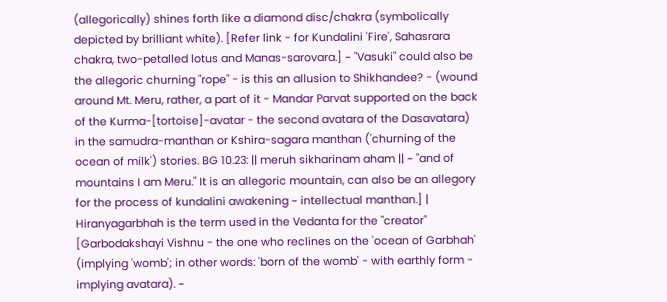(allegorically) shines forth like a diamond disc/chakra (symbolically depicted by brilliant white). [Refer link - for Kundalini 'Fire', Sahasrara chakra, two-petalled lotus and Manas-sarovara.] ~ "Vasuki" could also be the allegoric churning "rope" - is this an allusion to Shikhandee? - (wound around Mt. Meru, rather, a part of it - Mandar Parvat supported on the back of the Kurma-[tortoise]-avatar - the second avatara of the Dasavatara) in the samudra-manthan or Kshira-sagara manthan ('churning of the ocean of milk') stories. BG 10.23: || meruh sikharinam aham || ~ "and of mountains I am Meru." It is an allegoric mountain, can also be an allegory for the process of kundalini awakening ~ intellectual manthan.] | Hiranyagarbhah is the term used in the Vedanta for the "creator" [Garbodakshayi Vishnu - the one who reclines on the 'ocean of Garbhah' (implying 'womb'; in other words: 'born of the womb' - with earthly form - implying avatara). ~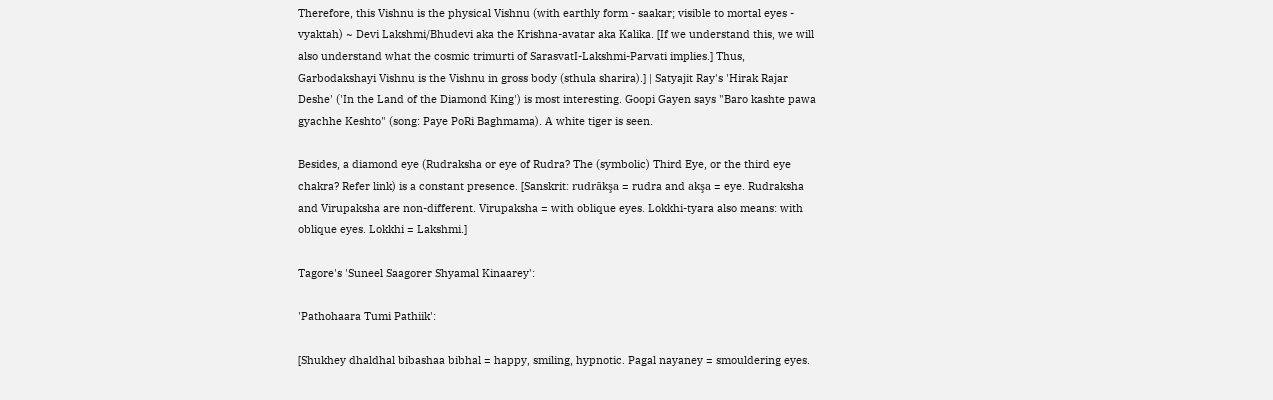Therefore, this Vishnu is the physical Vishnu (with earthly form - saakar; visible to mortal eyes - vyaktah) ~ Devi Lakshmi/Bhudevi aka the Krishna-avatar aka Kalika. [If we understand this, we will also understand what the cosmic trimurti of SarasvatI-Lakshmi-Parvati implies.] Thus, Garbodakshayi Vishnu is the Vishnu in gross body (sthula sharira).] | Satyajit Ray's 'Hirak Rajar Deshe' ('In the Land of the Diamond King') is most interesting. Goopi Gayen says "Baro kashte pawa gyachhe Keshto" (song: Paye PoRi Baghmama). A white tiger is seen.

Besides, a diamond eye (Rudraksha or eye of Rudra? The (symbolic) Third Eye, or the third eye chakra? Refer link) is a constant presence. [Sanskrit: rudrākşa = rudra and akşa = eye. Rudraksha and Virupaksha are non-different. Virupaksha = with oblique eyes. Lokkhi-tyara also means: with oblique eyes. Lokkhi = Lakshmi.]

Tagore's 'Suneel Saagorer Shyamal Kinaarey':

'Pathohaara Tumi Pathiik':

[Shukhey dhaldhal bibashaa bibhal = happy, smiling, hypnotic. Pagal nayaney = smouldering eyes.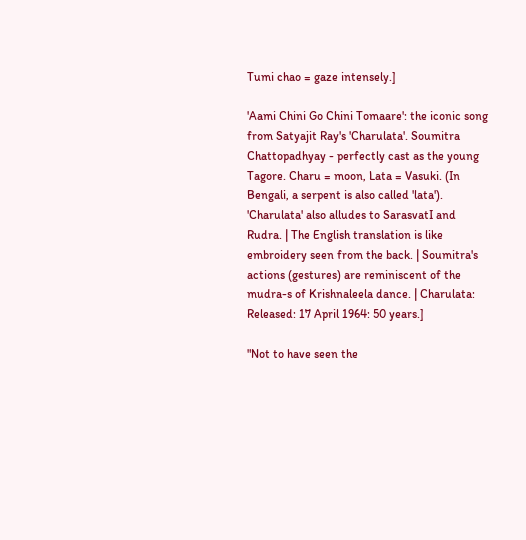Tumi chao = gaze intensely.]

'Aami Chini Go Chini Tomaare': the iconic song from Satyajit Ray's 'Charulata'. Soumitra Chattopadhyay - perfectly cast as the young Tagore. Charu = moon, Lata = Vasuki. (In Bengali, a serpent is also called 'lata'). 'Charulata' also alludes to SarasvatI and Rudra. | The English translation is like embroidery seen from the back. | Soumitra's actions (gestures) are reminiscent of the mudra-s of Krishnaleela dance. | Charulata: Released: 17 April 1964: 50 years.]

"Not to have seen the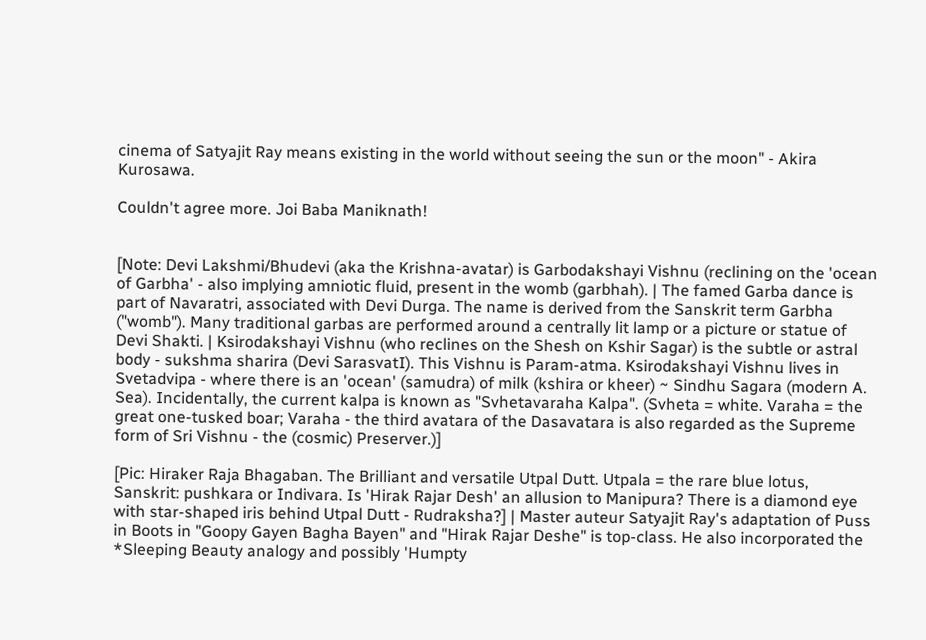cinema of Satyajit Ray means existing in the world without seeing the sun or the moon" - Akira Kurosawa.

Couldn't agree more. Joi Baba Maniknath!


[Note: Devi Lakshmi/Bhudevi (aka the Krishna-avatar) is Garbodakshayi Vishnu (reclining on the 'ocean of Garbha' - also implying amniotic fluid, present in the womb (garbhah). | The famed Garba dance is part of Navaratri, associated with Devi Durga. The name is derived from the Sanskrit term Garbha ("womb"). Many traditional garbas are performed around a centrally lit lamp or a picture or statue of Devi Shakti. | Ksirodakshayi Vishnu (who reclines on the Shesh on Kshir Sagar) is the subtle or astral body - sukshma sharira (Devi SarasvatI). This Vishnu is Param-atma. Ksirodakshayi Vishnu lives in Svetadvipa - where there is an 'ocean' (samudra) of milk (kshira or kheer) ~ Sindhu Sagara (modern A. Sea). Incidentally, the current kalpa is known as "Svhetavaraha Kalpa". (Svheta = white. Varaha = the great one-tusked boar; Varaha - the third avatara of the Dasavatara is also regarded as the Supreme form of Sri Vishnu - the (cosmic) Preserver.)]

[Pic: Hiraker Raja Bhagaban. The Brilliant and versatile Utpal Dutt. Utpala = the rare blue lotus, Sanskrit: pushkara or Indivara. Is 'Hirak Rajar Desh' an allusion to Manipura? There is a diamond eye with star-shaped iris behind Utpal Dutt - Rudraksha?] | Master auteur Satyajit Ray's adaptation of Puss in Boots in "Goopy Gayen Bagha Bayen" and "Hirak Rajar Deshe" is top-class. He also incorporated the *Sleeping Beauty analogy and possibly 'Humpty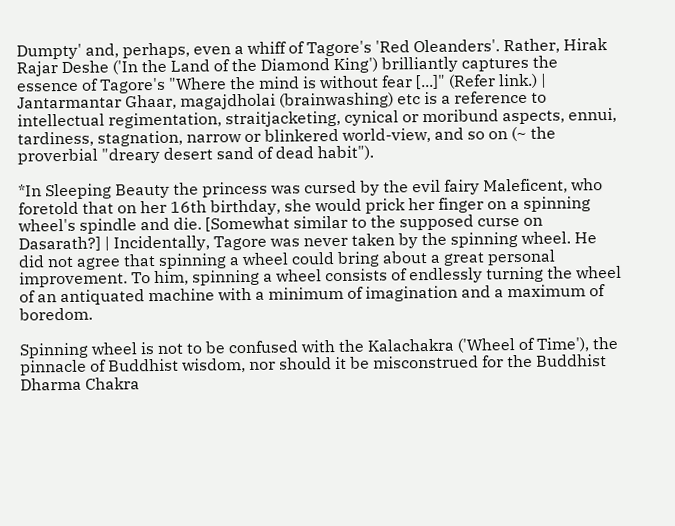Dumpty' and, perhaps, even a whiff of Tagore's 'Red Oleanders'. Rather, Hirak Rajar Deshe ('In the Land of the Diamond King') brilliantly captures the essence of Tagore's "Where the mind is without fear [...]" (Refer link.) | Jantarmantar Ghaar, magajdholai (brainwashing) etc is a reference to intellectual regimentation, straitjacketing, cynical or moribund aspects, ennui, tardiness, stagnation, narrow or blinkered world-view, and so on (~ the proverbial "dreary desert sand of dead habit").

*In Sleeping Beauty the princess was cursed by the evil fairy Maleficent, who foretold that on her 16th birthday, she would prick her finger on a spinning wheel's spindle and die. [Somewhat similar to the supposed curse on Dasarath?] | Incidentally, Tagore was never taken by the spinning wheel. He did not agree that spinning a wheel could bring about a great personal improvement. To him, spinning a wheel consists of endlessly turning the wheel of an antiquated machine with a minimum of imagination and a maximum of boredom.

Spinning wheel is not to be confused with the Kalachakra ('Wheel of Time'), the pinnacle of Buddhist wisdom, nor should it be misconstrued for the Buddhist Dharma Chakra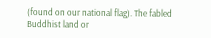(found on our national flag). The fabled Buddhist land or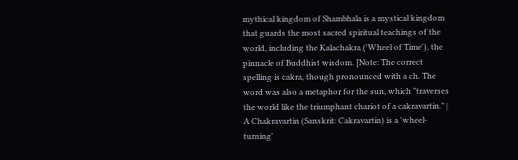mythical kingdom of Shambhala is a mystical kingdom that guards the most sacred spiritual teachings of the world, including the Kalachakra ('Wheel of Time'), the pinnacle of Buddhist wisdom. [Note: The correct spelling is cakra, though pronounced with a ch. The word was also a metaphor for the sun, which "traverses the world like the triumphant chariot of a cakravartin." | A Chakravartin (Sanskrit: Cakravartin) is a 'wheel-turning'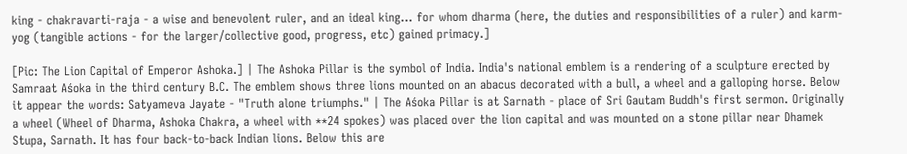king - chakravarti-raja - a wise and benevolent ruler, and an ideal king... for whom dharma (here, the duties and responsibilities of a ruler) and karm-yog (tangible actions - for the larger/collective good, progress, etc) gained primacy.]

[Pic: The Lion Capital of Emperor Ashoka.] | The Ashoka Pillar is the symbol of India. India's national emblem is a rendering of a sculpture erected by Samraat Aśoka in the third century B.C. The emblem shows three lions mounted on an abacus decorated with a bull, a wheel and a galloping horse. Below it appear the words: Satyameva Jayate - "Truth alone triumphs." | The Aśoka Pillar is at Sarnath - place of Sri Gautam Buddh's first sermon. Originally a wheel (Wheel of Dharma, Ashoka Chakra, a wheel with **24 spokes) was placed over the lion capital and was mounted on a stone pillar near Dhamek Stupa, Sarnath. It has four back-to-back Indian lions. Below this are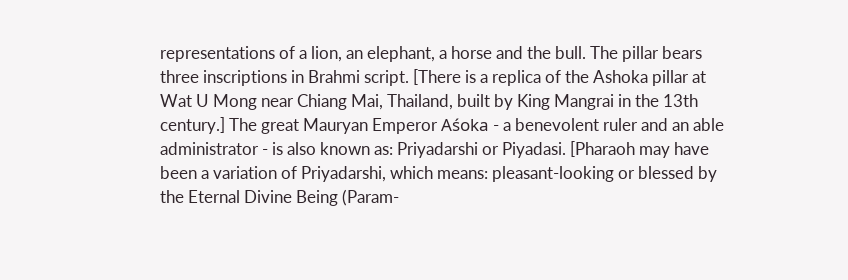representations of a lion, an elephant, a horse and the bull. The pillar bears three inscriptions in Brahmi script. [There is a replica of the Ashoka pillar at Wat U Mong near Chiang Mai, Thailand, built by King Mangrai in the 13th century.] The great Mauryan Emperor Aśoka - a benevolent ruler and an able administrator - is also known as: Priyadarshi or Piyadasi. [Pharaoh may have been a variation of Priyadarshi, which means: pleasant-looking or blessed by the Eternal Divine Being (Param-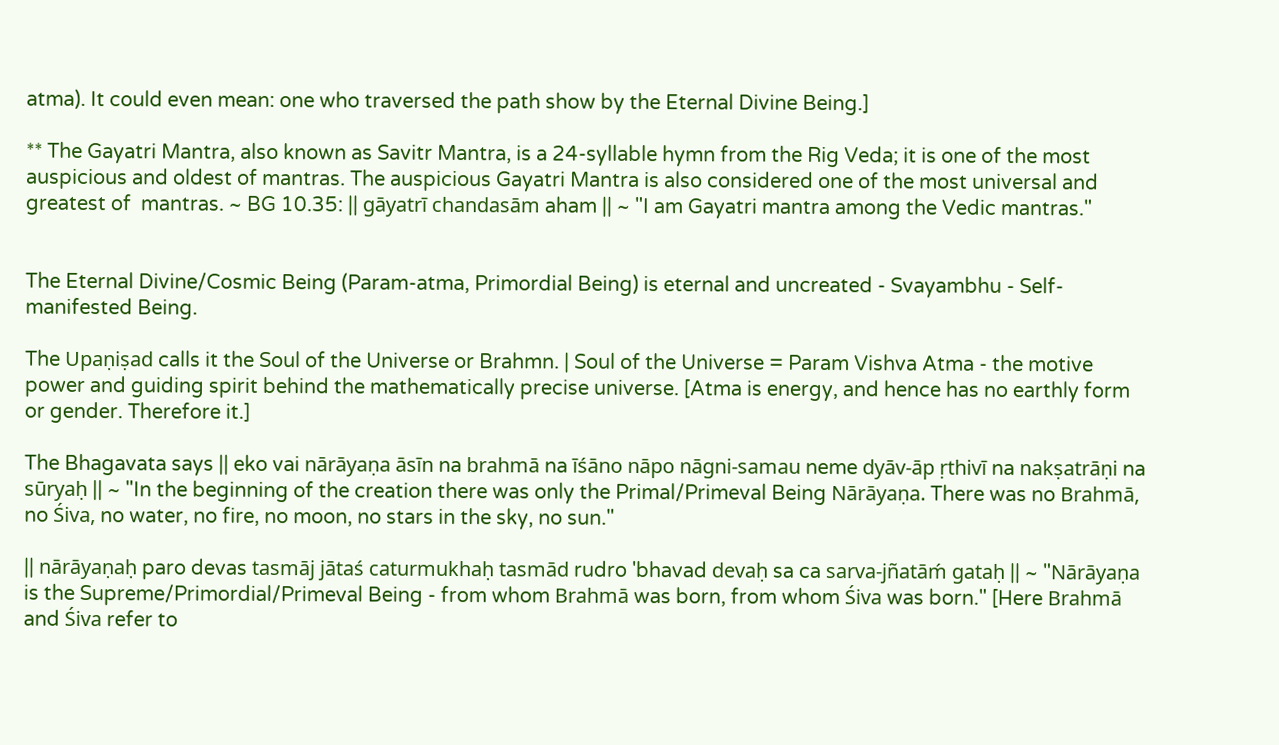atma). It could even mean: one who traversed the path show by the Eternal Divine Being.]

** The Gayatri Mantra, also known as Savitr Mantra, is a 24-syllable hymn from the Rig Veda; it is one of the most auspicious and oldest of mantras. The auspicious Gayatri Mantra is also considered one of the most universal and greatest of  mantras. ~ BG 10.35: || gāyatrī chandasām aham || ~ "I am Gayatri mantra among the Vedic mantras."


The Eternal Divine/Cosmic Being (Param-atma, Primordial Being) is eternal and uncreated - Svayambhu - Self-manifested Being.

The Upaṇiṣad calls it the Soul of the Universe or Brahmn. | Soul of the Universe = Param Vishva Atma - the motive power and guiding spirit behind the mathematically precise universe. [Atma is energy, and hence has no earthly form or gender. Therefore it.]

The Bhagavata says || eko vai nārāyaṇa āsīn na brahmā na īśāno nāpo nāgni-samau neme dyāv-āp ṛthivī na nakṣatrāṇi na sūryaḥ || ~ "In the beginning of the creation there was only the Primal/Primeval Being Nārāyaṇa. There was no Brahmā, no Śiva, no water, no fire, no moon, no stars in the sky, no sun."

|| nārāyaṇaḥ paro devas tasmāj jātaś caturmukhaḥ tasmād rudro 'bhavad devaḥ sa ca sarva-jñatāḿ gataḥ || ~ "Nārāyaṇa is the Supreme/Primordial/Primeval Being - from whom Brahmā was born, from whom Śiva was born." [Here Brahmā and Śiva refer to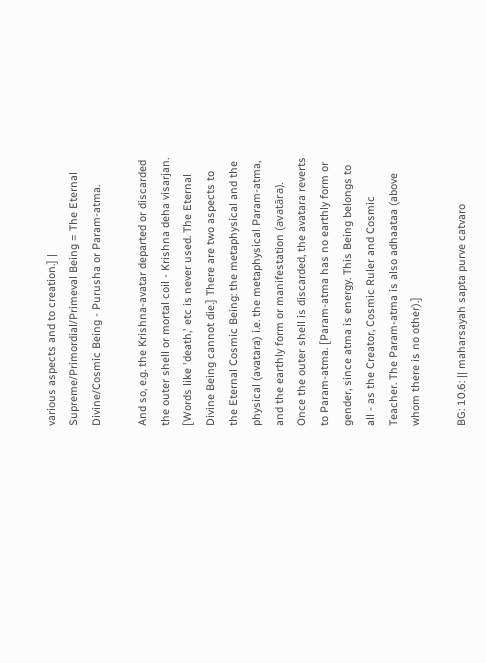various aspects and to creation.] | Supreme/Primordial/Primeval Being = The Eternal Divine/Cosmic Being - Purusha or Param-atma.

And so, e.g. the Krishna-avatar departed or discarded the outer shell or mortal coil - Krishna deha visarjan. [Words like 'death,' etc is never used. The Eternal Divine Being cannot die.] There are two aspects to the Eternal Cosmic Being: the metaphysical and the physical (avatara) i.e. the metaphysical Param-atma, and the earthly form or manifestation (avatāra). Once the outer shell is discarded, the avatara reverts to Param-atma. [Param-atma has no earthly form or gender, since atma is energy. This Being belongs to all - as the Creator, Cosmic Ruler and Cosmic Teacher. The Param-atma is also adhaataa (above whom there is no other).]

BG: 10.6: || maharsayah sapta purve catvaro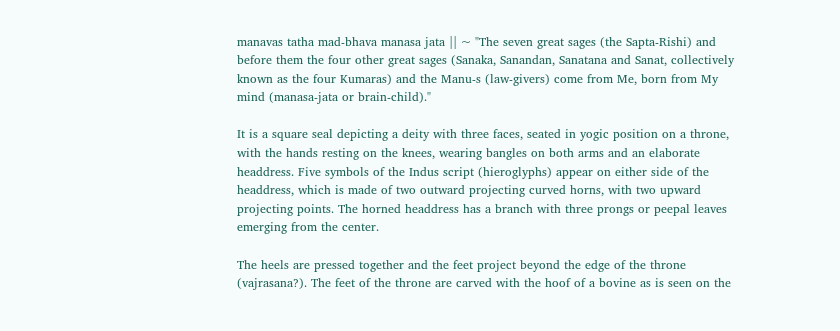manavas tatha mad-bhava manasa jata || ~ "The seven great sages (the Sapta-Rishi) and before them the four other great sages (Sanaka, Sanandan, Sanatana and Sanat, collectively known as the four Kumaras) and the Manu-s (law-givers) come from Me, born from My mind (manasa-jata or brain-child)."

It is a square seal depicting a deity with three faces, seated in yogic position on a throne, with the hands resting on the knees, wearing bangles on both arms and an elaborate headdress. Five symbols of the Indus script (hieroglyphs) appear on either side of the headdress, which is made of two outward projecting curved horns, with two upward projecting points. The horned headdress has a branch with three prongs or peepal leaves emerging from the center.

The heels are pressed together and the feet project beyond the edge of the throne (vajrasana?). The feet of the throne are carved with the hoof of a bovine as is seen on the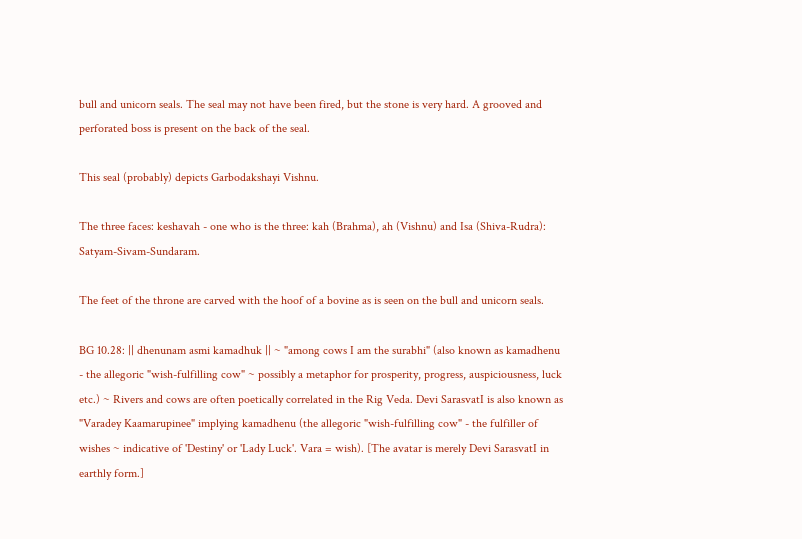bull and unicorn seals. The seal may not have been fired, but the stone is very hard. A grooved and perforated boss is present on the back of the seal.

This seal (probably) depicts Garbodakshayi Vishnu.

The three faces: keshavah - one who is the three: kah (Brahma), ah (Vishnu) and Isa (Shiva-Rudra): Satyam-Sivam-Sundaram.

The feet of the throne are carved with the hoof of a bovine as is seen on the bull and unicorn seals.

BG 10.28: || dhenunam asmi kamadhuk || ~ "among cows I am the surabhi" (also known as kamadhenu - the allegoric "wish-fulfilling cow" ~ possibly a metaphor for prosperity, progress, auspiciousness, luck etc.) ~ Rivers and cows are often poetically correlated in the Rig Veda. Devi SarasvatI is also known as "Varadey Kaamarupinee" implying kamadhenu (the allegoric "wish-fulfilling cow" - the fulfiller of wishes ~ indicative of 'Destiny' or 'Lady Luck'. Vara = wish). [The avatar is merely Devi SarasvatI in earthly form.]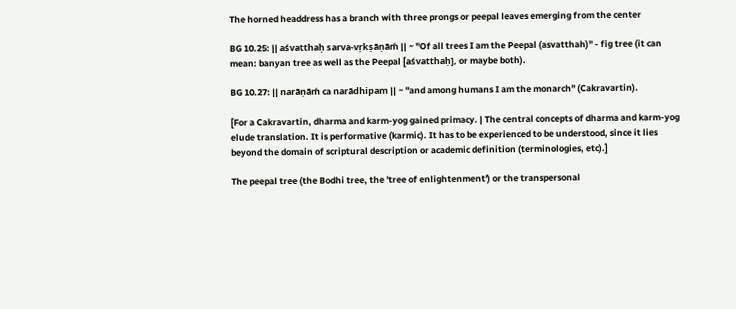The horned headdress has a branch with three prongs or peepal leaves emerging from the center

BG 10.25: || aśvatthaḥ sarva-vṛkṣāṇāḿ || ~ "Of all trees I am the Peepal (asvatthah)" - fig tree (it can mean: banyan tree as well as the Peepal [aśvatthaḥ], or maybe both).

BG 10.27: || narāṇāḿ ca narādhipam || ~ "and among humans I am the monarch" (Cakravartin).

[For a Cakravartin, dharma and karm-yog gained primacy. | The central concepts of dharma and karm-yog elude translation. It is performative (karmic). It has to be experienced to be understood, since it lies beyond the domain of scriptural description or academic definition (terminologies, etc).]

The peepal tree (the Bodhi tree, the 'tree of enlightenment') or the transpersonal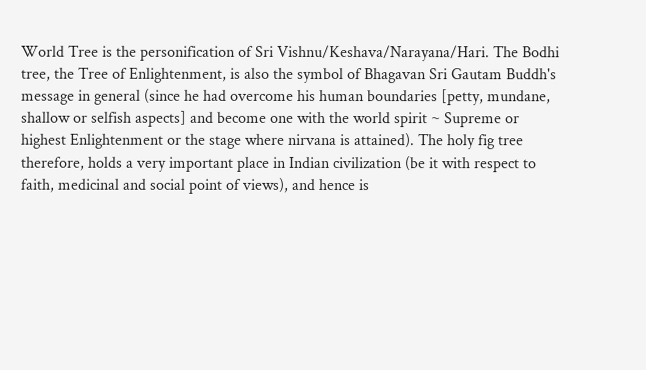World Tree is the personification of Sri Vishnu/Keshava/Narayana/Hari. The Bodhi tree, the Tree of Enlightenment, is also the symbol of Bhagavan Sri Gautam Buddh's message in general (since he had overcome his human boundaries [petty, mundane, shallow or selfish aspects] and become one with the world spirit ~ Supreme or highest Enlightenment or the stage where nirvana is attained). The holy fig tree therefore, holds a very important place in Indian civilization (be it with respect to faith, medicinal and social point of views), and hence is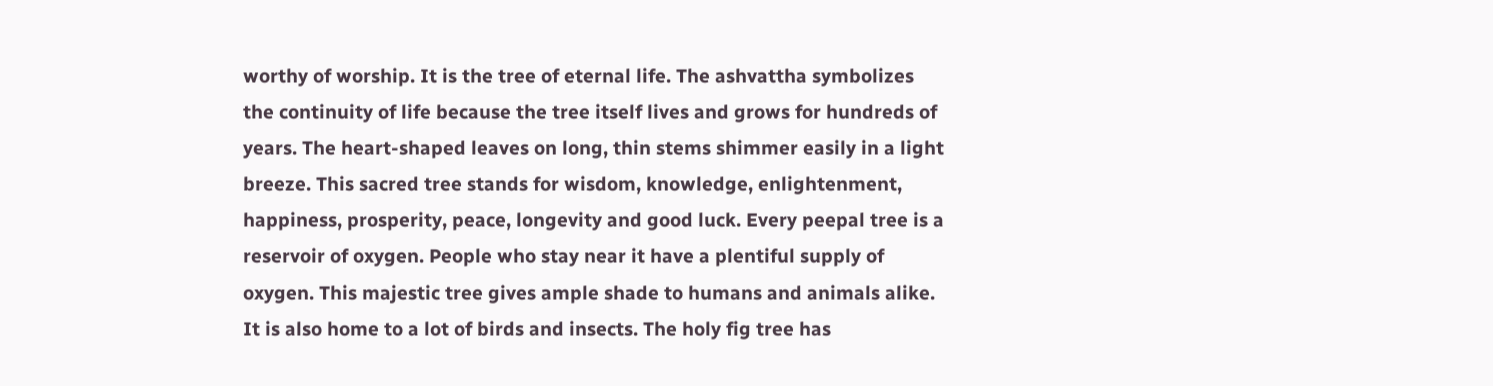worthy of worship. It is the tree of eternal life. The ashvattha symbolizes the continuity of life because the tree itself lives and grows for hundreds of years. The heart-shaped leaves on long, thin stems shimmer easily in a light breeze. This sacred tree stands for wisdom, knowledge, enlightenment, happiness, prosperity, peace, longevity and good luck. Every peepal tree is a reservoir of oxygen. People who stay near it have a plentiful supply of oxygen. This majestic tree gives ample shade to humans and animals alike. It is also home to a lot of birds and insects. The holy fig tree has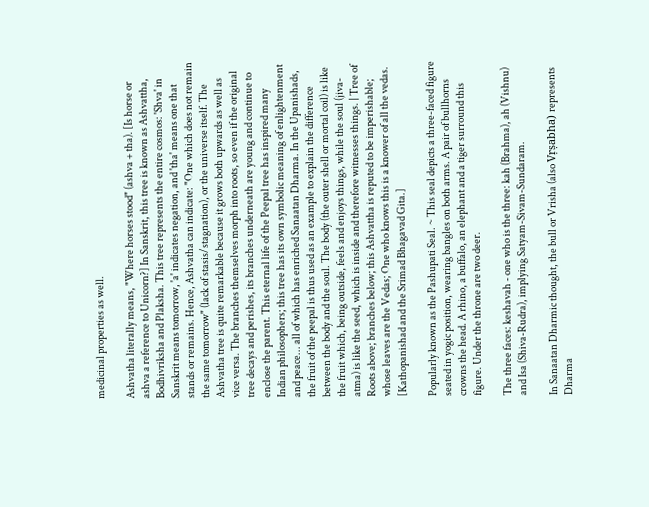medicinal properties as well.

Ashvatha literally means, "Where horses stood" (ashva + tha). [Is horse or ashva a reference to Unicorn?] In Sanskrit, this tree is known as Ashvattha, Bodhivriksha and Plaksha. This tree represents the entire cosmos: 'Shva' in Sanskrit means tomorrow, 'a' indicates negation, and 'tha' means one that stands or remains. Hence, Ashvatha can indicate: "One which does not remain the same tomorrow" (lack of stasis/stagnation), or the universe itself. The Ashvatha tree is quite remarkable because it grows both upwards as well as vice versa. The branches themselves morph into roots, so even if the original tree decays and perishes, its branches underneath are young and continue to enclose the parent. This eternal life of the Peepal tree has inspired many Indian philosophers; this tree has its own symbolic meaning of enlightenment and peace... all of which has enriched Sanaatan Dharma. In the Upanishads, the fruit of the peepal is thus used as an example to explain the difference between the body and the soul. The body (the outer shell or mortal coil) is like the fruit which, being outside, feels and enjoys things, while the soul (jiva-atma) is like the seed, which is inside and therefore witnesses things. | Tree of Roots above; branches below; this Ashvattha is reputed to be imperishable; whose leaves are the Vedas; One who knows this is a knower of all the vedas. [Kathopanishad and the Srimad Bhagavad Gita.]

Popularly known as the Pashupati Seal. ~ This seal depicts a three-faced figure seated in yogic position, wearing bangles on both arms. A pair of bullhorns crowns the head. A rhino, a buffalo, an elephant and a tiger surround this figure. Under the throne are two deer.

The three faces: keshavah - one who is the three: kah (Brahma), ah (Vishnu) and Isa (Shiva-Rudra), implying Satyam-Sivam-Sundaram.

In Sanaatan Dharmic thought, the bull or Vrisha (also Vṛṣabha) represents Dharma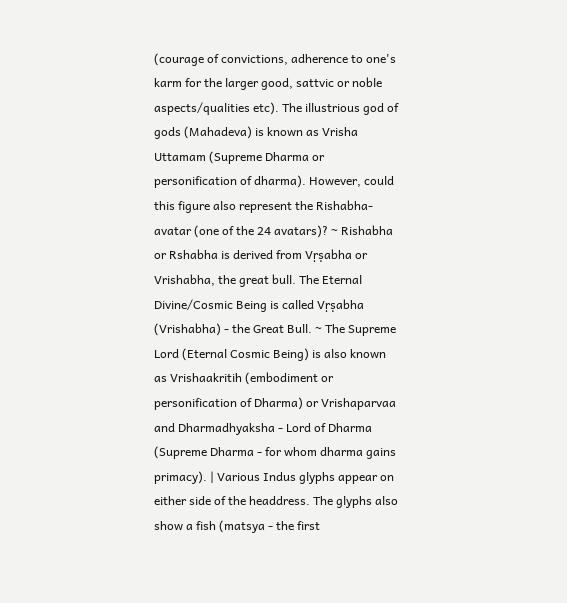(courage of convictions, adherence to one's karm for the larger good, sattvic or noble aspects/qualities etc). The illustrious god of gods (Mahadeva) is known as Vrisha Uttamam (Supreme Dharma or personification of dharma). However, could this figure also represent the Rishabha-avatar (one of the 24 avatars)? ~ Rishabha or Rshabha is derived from Vṛṣabha or Vrishabha, the great bull. The Eternal Divine/Cosmic Being is called Vṛṣabha (Vrishabha) - the Great Bull. ~ The Supreme Lord (Eternal Cosmic Being) is also known as Vrishaakritih (embodiment or personification of Dharma) or Vrishaparvaa and Dharmadhyaksha - Lord of Dharma (Supreme Dharma - for whom dharma gains primacy). | Various Indus glyphs appear on either side of the headdress. The glyphs also show a fish (matsya - the first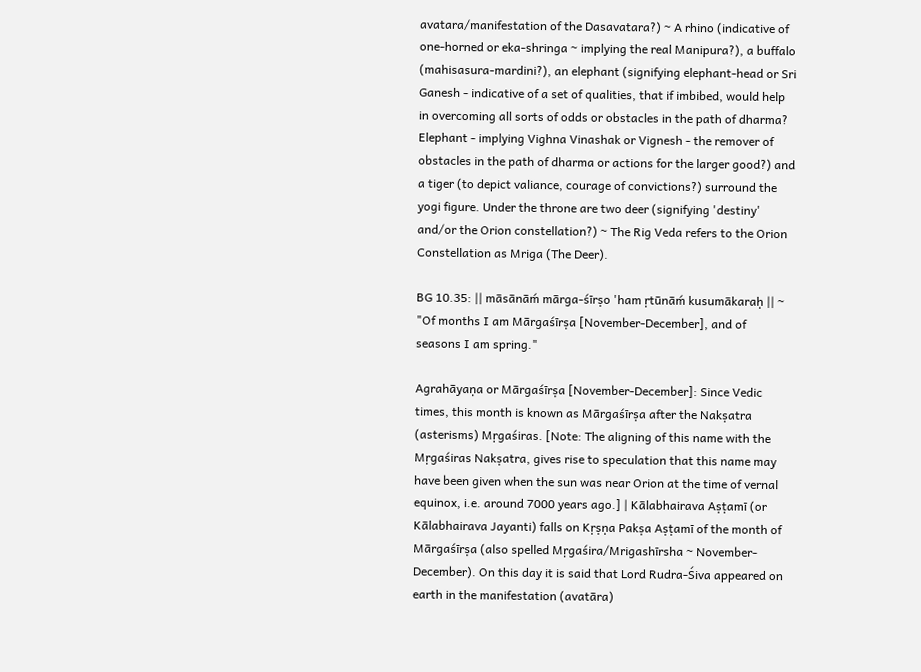avatara/manifestation of the Dasavatara?) ~ A rhino (indicative of one-horned or eka-shringa ~ implying the real Manipura?), a buffalo (mahisasura-mardini?), an elephant (signifying elephant-head or Sri Ganesh - indicative of a set of qualities, that if imbibed, would help in overcoming all sorts of odds or obstacles in the path of dharma? Elephant - implying Vighna Vinashak or Vignesh - the remover of obstacles in the path of dharma or actions for the larger good?) and a tiger (to depict valiance, courage of convictions?) surround the yogi figure. Under the throne are two deer (signifying 'destiny' and/or the Orion constellation?) ~ The Rig Veda refers to the Orion Constellation as Mriga (The Deer).

BG 10.35: || māsānāḿ mārga-śīrṣo 'ham ṛtūnāḿ kusumākaraḥ || ~ "Of months I am Mārgaśīrṣa [November-December], and of seasons I am spring."

Agrahāyaṇa or Mārgaśīrṣa [November-December]: Since Vedic times, this month is known as Mārgaśīrṣa after the Nakṣatra (asterisms) Mṛgaśiras. [Note: The aligning of this name with the Mṛgaśiras Nakṣatra, gives rise to speculation that this name may have been given when the sun was near Orion at the time of vernal equinox, i.e. around 7000 years ago.] | Kālabhairava Aṣṭamī (or Kālabhairava Jayanti) falls on Kṛṣṇa Pakṣa Aṣṭamī of the month of Mārgaśīrṣa (also spelled Mṛgaśira/Mrigashīrsha ~ November-December). On this day it is said that Lord Rudra-Śiva appeared on earth in the manifestation (avatāra)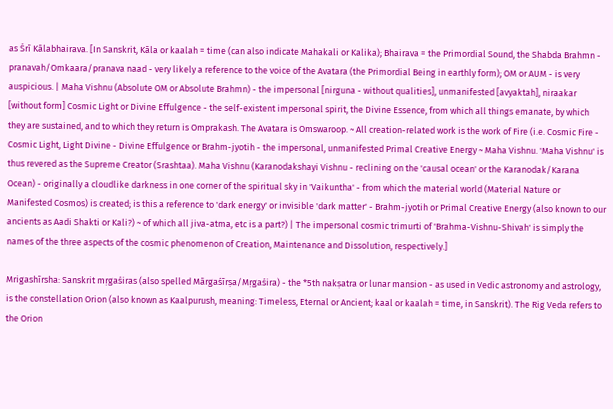as Śrī Kālabhairava. [In Sanskrit, Kāla or kaalah = time (can also indicate Mahakali or Kalika); Bhairava = the Primordial Sound, the Shabda Brahmn - pranavah/Omkaara/pranava naad - very likely a reference to the voice of the Avatara (the Primordial Being in earthly form); OM or AUM - is very auspicious. | Maha Vishnu (Absolute OM or Absolute Brahmn) - the impersonal [nirguna - without qualities], unmanifested [avyaktah], niraakar [without form] Cosmic Light or Divine Effulgence - the self-existent impersonal spirit, the Divine Essence, from which all things emanate, by which they are sustained, and to which they return is Omprakash. The Avatara is Omswaroop. ~ All creation-related work is the work of Fire (i.e. Cosmic Fire - Cosmic Light, Light Divine - Divine Effulgence or Brahm-jyotih - the impersonal, unmanifested Primal Creative Energy ~ Maha Vishnu. 'Maha Vishnu' is thus revered as the Supreme Creator (Srashtaa). Maha Vishnu (Karanodakshayi Vishnu - reclining on the 'causal ocean' or the Karanodak/Karana Ocean) - originally a cloudlike darkness in one corner of the spiritual sky in 'Vaikuntha' - from which the material world (Material Nature or Manifested Cosmos) is created; is this a reference to 'dark energy' or invisible 'dark matter' - Brahm-jyotih or Primal Creative Energy (also known to our ancients as Aadi Shakti or Kali?) ~ of which all jiva-atma, etc is a part?) | The impersonal cosmic trimurti of 'Brahma-Vishnu-Shivah' is simply the names of the three aspects of the cosmic phenomenon of Creation, Maintenance and Dissolution, respectively.]

Mrigashīrsha: Sanskrit mṛgaśiras (also spelled Mārgaśīrṣa/Mṛgaśira) - the *5th nakṣatra or lunar mansion - as used in Vedic astronomy and astrology, is the constellation Orion (also known as Kaalpurush, meaning: Timeless, Eternal or Ancient; kaal or kaalah = time, in Sanskrit). The Rig Veda refers to the Orion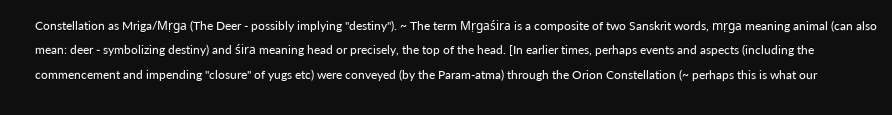Constellation as Mriga/Mṛga (The Deer - possibly implying "destiny"). ~ The term Mṛgaśira is a composite of two Sanskrit words, mṛga meaning animal (can also mean: deer - symbolizing destiny) and śira meaning head or precisely, the top of the head. [In earlier times, perhaps events and aspects (including the commencement and impending "closure" of yugs etc) were conveyed (by the Param-atma) through the Orion Constellation (~ perhaps this is what our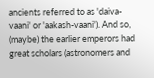ancients referred to as 'daiva-vaani' or 'aakash-vaani'). And so, (maybe) the earlier emperors had great scholars (astronomers and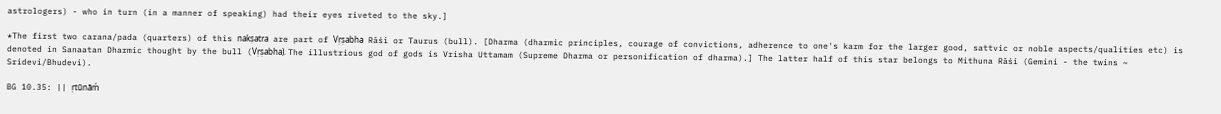astrologers) - who in turn (in a manner of speaking) had their eyes riveted to the sky.]

*The first two carana/pada (quarters) of this nakṣatra are part of Vṛṣabha Rāśi or Taurus (bull). [Dharma (dharmic principles, courage of convictions, adherence to one's karm for the larger good, sattvic or noble aspects/qualities etc) is denoted in Sanaatan Dharmic thought by the bull (Vṛṣabha). The illustrious god of gods is Vrisha Uttamam (Supreme Dharma or personification of dharma).] The latter half of this star belongs to Mithuna Rāśi (Gemini - the twins ~ Sridevi/Bhudevi).

BG 10.35: || ṛtūnāḿ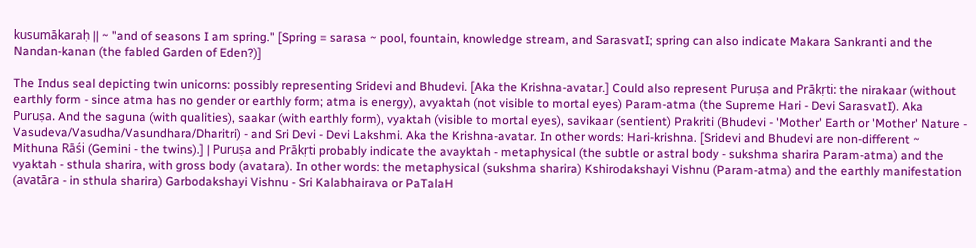kusumākaraḥ || ~ "and of seasons I am spring." [Spring = sarasa ~ pool, fountain, knowledge stream, and SarasvatI; spring can also indicate Makara Sankranti and the Nandan-kanan (the fabled Garden of Eden?)]

The Indus seal depicting twin unicorns: possibly representing Sridevi and Bhudevi. [Aka the Krishna-avatar.] Could also represent Puruṣa and Prākṛti: the nirakaar (without earthly form - since atma has no gender or earthly form; atma is energy), avyaktah (not visible to mortal eyes) Param-atma (the Supreme Hari - Devi SarasvatI). Aka Puruṣa. And the saguna (with qualities), saakar (with earthly form), vyaktah (visible to mortal eyes), savikaar (sentient) Prakriti (Bhudevi - 'Mother' Earth or 'Mother' Nature - Vasudeva/Vasudha/Vasundhara/Dharitri) - and Sri Devi - Devi Lakshmi. Aka the Krishna-avatar. In other words: Hari-krishna. [Sridevi and Bhudevi are non-different ~ Mithuna Rāśi (Gemini - the twins).] | Puruṣa and Prākṛti probably indicate the avayktah - metaphysical (the subtle or astral body - sukshma sharira Param-atma) and the vyaktah - sthula sharira, with gross body (avatara). In other words: the metaphysical (sukshma sharira) Kshirodakshayi Vishnu (Param-atma) and the earthly manifestation (avatāra - in sthula sharira) Garbodakshayi Vishnu - Sri Kalabhairava or PaTalaH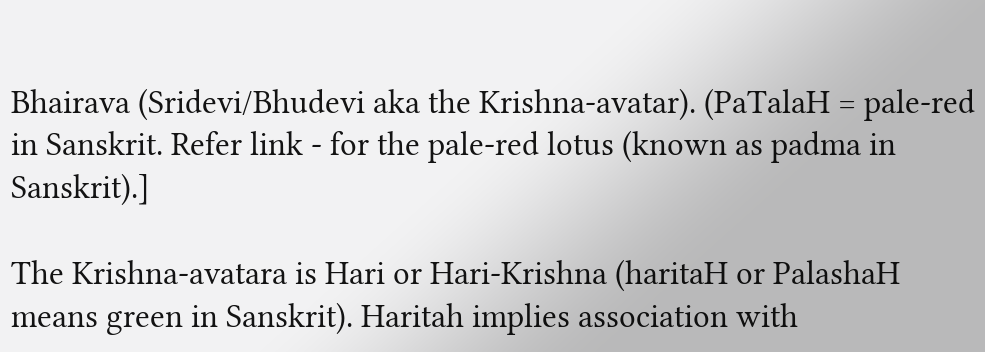Bhairava (Sridevi/Bhudevi aka the Krishna-avatar). (PaTalaH = pale-red in Sanskrit. Refer link - for the pale-red lotus (known as padma in Sanskrit).]

The Krishna-avatara is Hari or Hari-Krishna (haritaH or PalashaH means green in Sanskrit). Haritah implies association with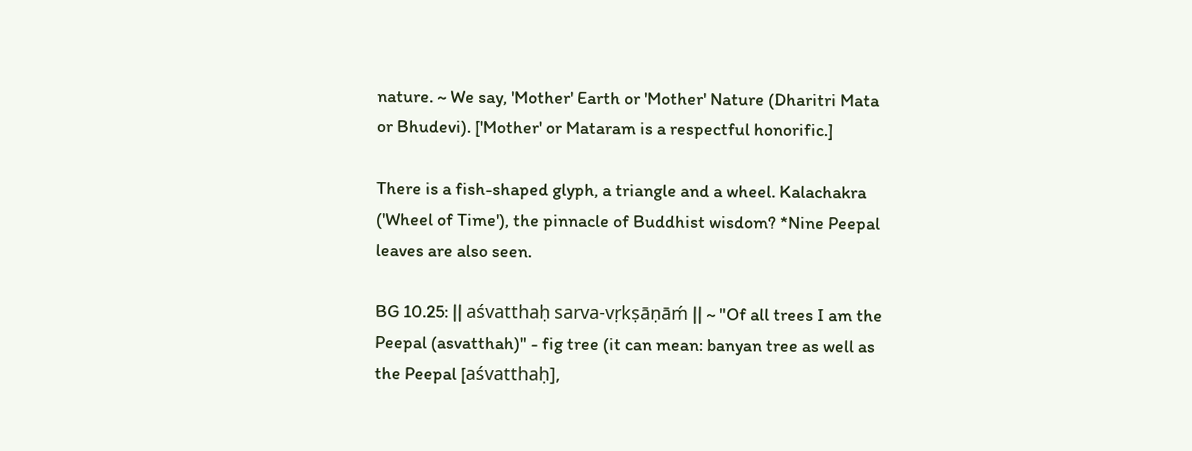nature. ~ We say, 'Mother' Earth or 'Mother' Nature (Dharitri Mata or Bhudevi). ['Mother' or Mataram is a respectful honorific.]

There is a fish-shaped glyph, a triangle and a wheel. Kalachakra ('Wheel of Time'), the pinnacle of Buddhist wisdom? *Nine Peepal leaves are also seen.

BG 10.25: || aśvatthaḥ sarva-vṛkṣāṇāḿ || ~ "Of all trees I am the Peepal (asvatthah)" - fig tree (it can mean: banyan tree as well as the Peepal [aśvatthaḥ],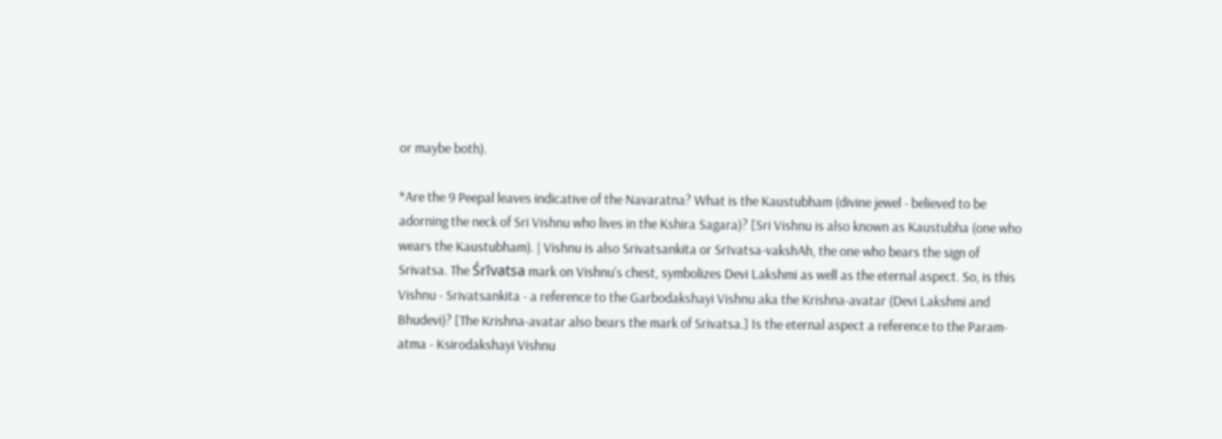or maybe both).

*Are the 9 Peepal leaves indicative of the Navaratna? What is the Kaustubham (divine jewel - believed to be adorning the neck of Sri Vishnu who lives in the Kshira Sagara)? [Sri Vishnu is also known as Kaustubha (one who wears the Kaustubham). | Vishnu is also Srivatsankita or SrIvatsa-vakshAh, the one who bears the sign of Srivatsa. The Śrīvatsa mark on Vishnu's chest, symbolizes Devi Lakshmi as well as the eternal aspect. So, is this Vishnu - Srivatsankita - a reference to the Garbodakshayi Vishnu aka the Krishna-avatar (Devi Lakshmi and Bhudevi)? [The Krishna-avatar also bears the mark of Srivatsa.] Is the eternal aspect a reference to the Param-atma - Ksirodakshayi Vishnu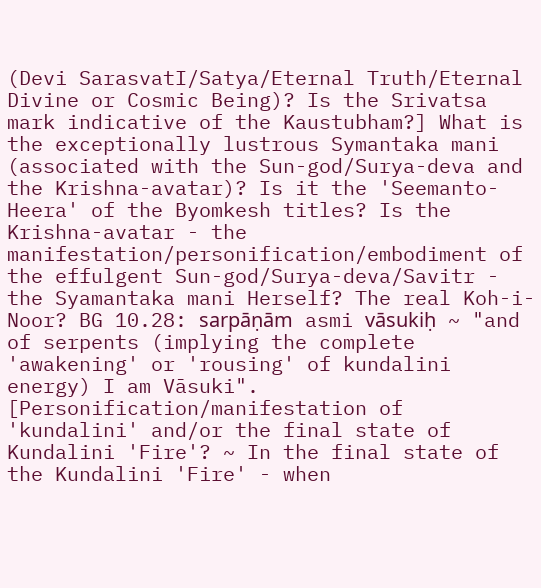(Devi SarasvatI/Satya/Eternal Truth/Eternal Divine or Cosmic Being)? Is the Srivatsa mark indicative of the Kaustubham?] What is the exceptionally lustrous Symantaka mani (associated with the Sun-god/Surya-deva and the Krishna-avatar)? Is it the 'Seemanto-Heera' of the Byomkesh titles? Is the Krishna-avatar - the manifestation/personification/embodiment of the effulgent Sun-god/Surya-deva/Savitr - the Syamantaka mani Herself? The real Koh-i-Noor? BG 10.28: sarpāṇām asmi vāsukiḥ ~ "and of serpents (implying the complete 'awakening' or 'rousing' of kundalini energy) I am Vāsuki". [Personification/manifestation of 'kundalini' and/or the final state of Kundalini 'Fire'? ~ In the final state of the Kundalini 'Fire' - when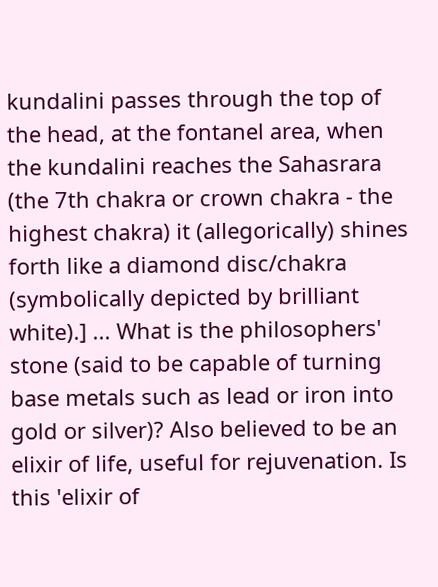kundalini passes through the top of the head, at the fontanel area, when the kundalini reaches the Sahasrara (the 7th chakra or crown chakra - the highest chakra) it (allegorically) shines forth like a diamond disc/chakra (symbolically depicted by brilliant white).] ... What is the philosophers' stone (said to be capable of turning base metals such as lead or iron into gold or silver)? Also believed to be an elixir of life, useful for rejuvenation. Is this 'elixir of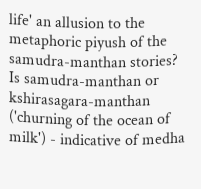life' an allusion to the metaphoric piyush of the samudra-manthan stories? Is samudra-manthan or kshirasagara-manthan ('churning of the ocean of milk') - indicative of medha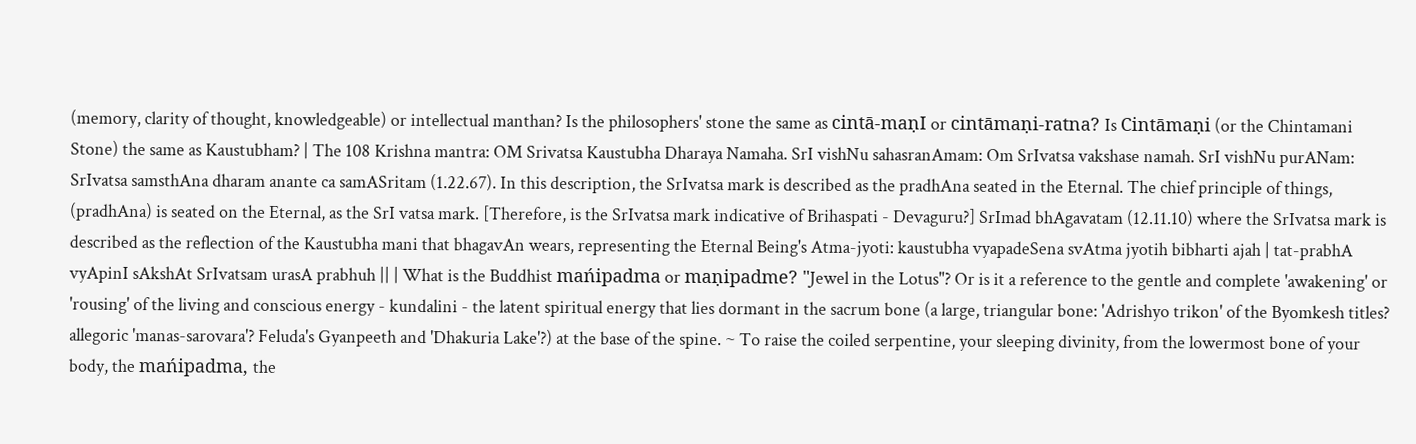(memory, clarity of thought, knowledgeable) or intellectual manthan? Is the philosophers' stone the same as cintā-maṇI or cintāmaṇi-ratna? Is Cintāmaṇi (or the Chintamani Stone) the same as Kaustubham? | The 108 Krishna mantra: OM Srivatsa Kaustubha Dharaya Namaha. SrI vishNu sahasranAmam: Om SrIvatsa vakshase namah. SrI vishNu purANam: SrIvatsa samsthAna dharam anante ca samASritam (1.22.67). In this description, the SrIvatsa mark is described as the pradhAna seated in the Eternal. The chief principle of things, (pradhAna) is seated on the Eternal, as the SrI vatsa mark. [Therefore, is the SrIvatsa mark indicative of Brihaspati - Devaguru?] SrImad bhAgavatam (12.11.10) where the SrIvatsa mark is described as the reflection of the Kaustubha mani that bhagavAn wears, representing the Eternal Being's Atma-jyoti: kaustubha vyapadeSena svAtma jyotih bibharti ajah | tat-prabhA vyApinI sAkshAt SrIvatsam urasA prabhuh || | What is the Buddhist mańipadma or maṇipadme? "Jewel in the Lotus"? Or is it a reference to the gentle and complete 'awakening' or 'rousing' of the living and conscious energy - kundalini - the latent spiritual energy that lies dormant in the sacrum bone (a large, triangular bone: 'Adrishyo trikon' of the Byomkesh titles? allegoric 'manas-sarovara'? Feluda's Gyanpeeth and 'Dhakuria Lake'?) at the base of the spine. ~ To raise the coiled serpentine, your sleeping divinity, from the lowermost bone of your body, the mańipadma, the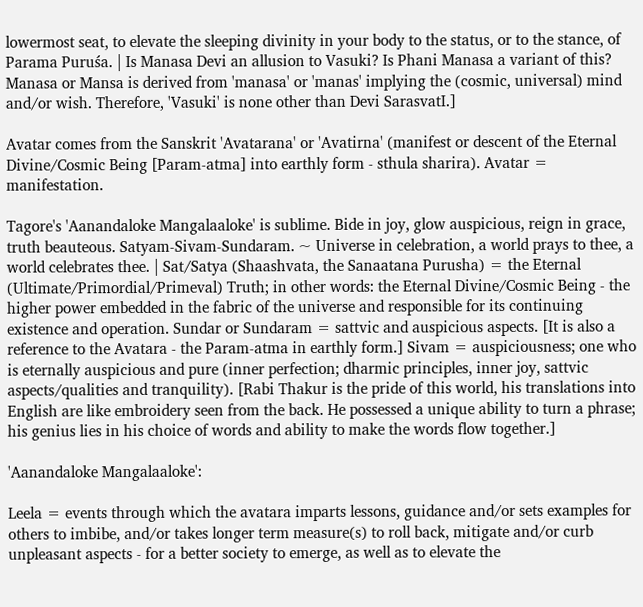lowermost seat, to elevate the sleeping divinity in your body to the status, or to the stance, of Parama Puruśa. | Is Manasa Devi an allusion to Vasuki? Is Phani Manasa a variant of this? Manasa or Mansa is derived from 'manasa' or 'manas' implying the (cosmic, universal) mind and/or wish. Therefore, 'Vasuki' is none other than Devi SarasvatI.]

Avatar comes from the Sanskrit 'Avatarana' or 'Avatirna' (manifest or descent of the Eternal Divine/Cosmic Being [Param-atma] into earthly form - sthula sharira). Avatar = manifestation.

Tagore's 'Aanandaloke Mangalaaloke' is sublime. Bide in joy, glow auspicious, reign in grace, truth beauteous. Satyam-Sivam-Sundaram. ~ Universe in celebration, a world prays to thee, a world celebrates thee. | Sat/Satya (Shaashvata, the Sanaatana Purusha) = the Eternal (Ultimate/Primordial/Primeval) Truth; in other words: the Eternal Divine/Cosmic Being - the higher power embedded in the fabric of the universe and responsible for its continuing existence and operation. Sundar or Sundaram = sattvic and auspicious aspects. [It is also a reference to the Avatara - the Param-atma in earthly form.] Sivam = auspiciousness; one who is eternally auspicious and pure (inner perfection; dharmic principles, inner joy, sattvic aspects/qualities and tranquility). [Rabi Thakur is the pride of this world, his translations into English are like embroidery seen from the back. He possessed a unique ability to turn a phrase; his genius lies in his choice of words and ability to make the words flow together.]

'Aanandaloke Mangalaaloke':

Leela = events through which the avatara imparts lessons, guidance and/or sets examples for others to imbibe, and/or takes longer term measure(s) to roll back, mitigate and/or curb unpleasant aspects - for a better society to emerge, as well as to elevate the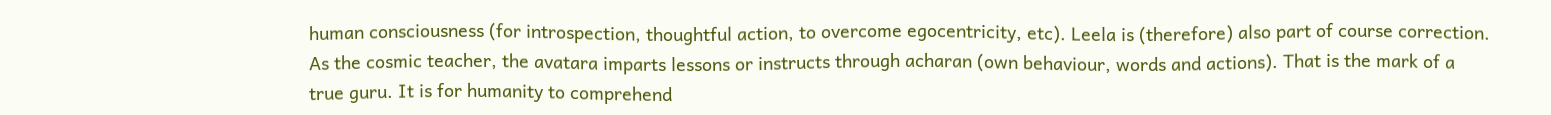human consciousness (for introspection, thoughtful action, to overcome egocentricity, etc). Leela is (therefore) also part of course correction. As the cosmic teacher, the avatara imparts lessons or instructs through acharan (own behaviour, words and actions). That is the mark of a true guru. It is for humanity to comprehend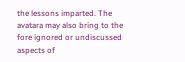the lessons imparted. The avatara may also bring to the fore ignored or undiscussed aspects of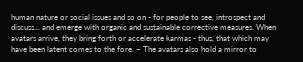human nature or social issues and so on - for people to see, introspect and discuss... and emerge with organic and sustainable corrective measures. When avatars arrive, they bring forth or accelerate karmas - thus, that which may have been latent comes to the fore. ~ The avatars also hold a mirror to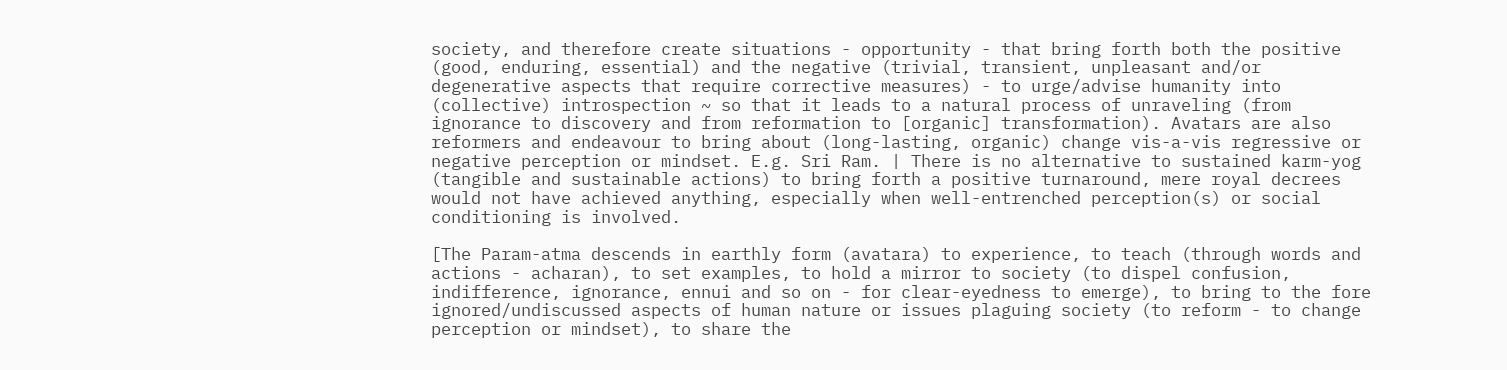society, and therefore create situations - opportunity - that bring forth both the positive (good, enduring, essential) and the negative (trivial, transient, unpleasant and/or degenerative aspects that require corrective measures) - to urge/advise humanity into (collective) introspection ~ so that it leads to a natural process of unraveling (from ignorance to discovery and from reformation to [organic] transformation). Avatars are also reformers and endeavour to bring about (long-lasting, organic) change vis-a-vis regressive or negative perception or mindset. E.g. Sri Ram. | There is no alternative to sustained karm-yog (tangible and sustainable actions) to bring forth a positive turnaround, mere royal decrees would not have achieved anything, especially when well-entrenched perception(s) or social conditioning is involved.

[The Param-atma descends in earthly form (avatara) to experience, to teach (through words and actions - acharan), to set examples, to hold a mirror to society (to dispel confusion, indifference, ignorance, ennui and so on - for clear-eyedness to emerge), to bring to the fore ignored/undiscussed aspects of human nature or issues plaguing society (to reform - to change perception or mindset), to share the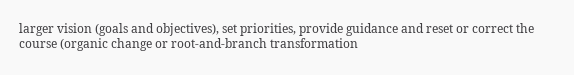larger vision (goals and objectives), set priorities, provide guidance and reset or correct the course (organic change or root-and-branch transformation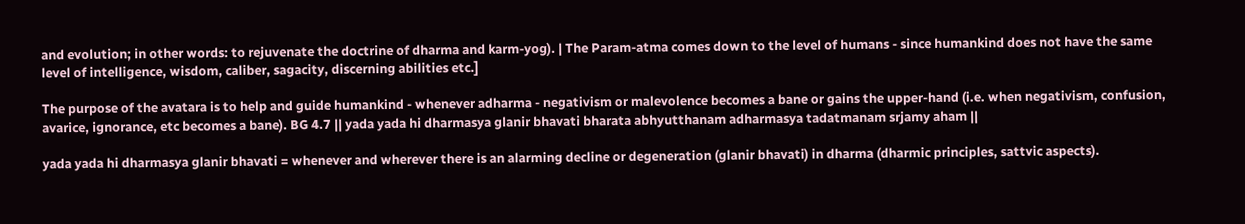and evolution; in other words: to rejuvenate the doctrine of dharma and karm-yog). | The Param-atma comes down to the level of humans - since humankind does not have the same level of intelligence, wisdom, caliber, sagacity, discerning abilities etc.]

The purpose of the avatara is to help and guide humankind - whenever adharma - negativism or malevolence becomes a bane or gains the upper-hand (i.e. when negativism, confusion, avarice, ignorance, etc becomes a bane). BG 4.7 || yada yada hi dharmasya glanir bhavati bharata abhyutthanam adharmasya tadatmanam srjamy aham ||

yada yada hi dharmasya glanir bhavati = whenever and wherever there is an alarming decline or degeneration (glanir bhavati) in dharma (dharmic principles, sattvic aspects).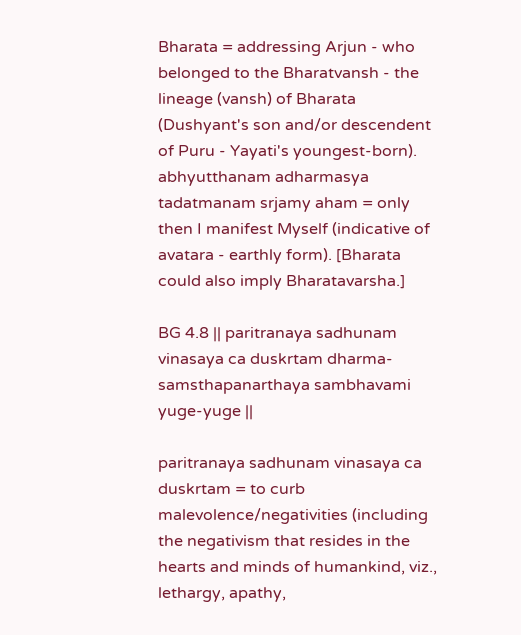Bharata = addressing Arjun - who belonged to the Bharatvansh - the lineage (vansh) of Bharata (Dushyant's son and/or descendent of Puru - Yayati's youngest-born). abhyutthanam adharmasya tadatmanam srjamy aham = only then I manifest Myself (indicative of avatara - earthly form). [Bharata could also imply Bharatavarsha.]

BG 4.8 || paritranaya sadhunam vinasaya ca duskrtam dharma-samsthapanarthaya sambhavami yuge-yuge ||

paritranaya sadhunam vinasaya ca duskrtam = to curb malevolence/negativities (including the negativism that resides in the hearts and minds of humankind, viz., lethargy, apathy,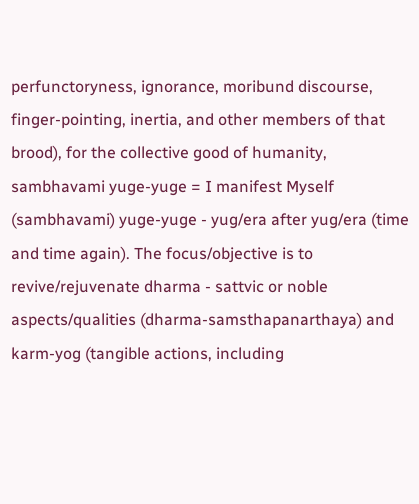perfunctoryness, ignorance, moribund discourse, finger-pointing, inertia, and other members of that brood), for the collective good of humanity, sambhavami yuge-yuge = I manifest Myself (sambhavami) yuge-yuge - yug/era after yug/era (time and time again). The focus/objective is to revive/rejuvenate dharma - sattvic or noble aspects/qualities (dharma-samsthapanarthaya) and karm-yog (tangible actions, including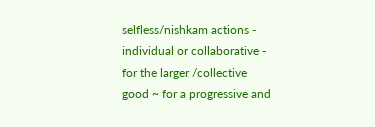selfless/nishkam actions - individual or collaborative - for the larger /collective good ~ for a progressive and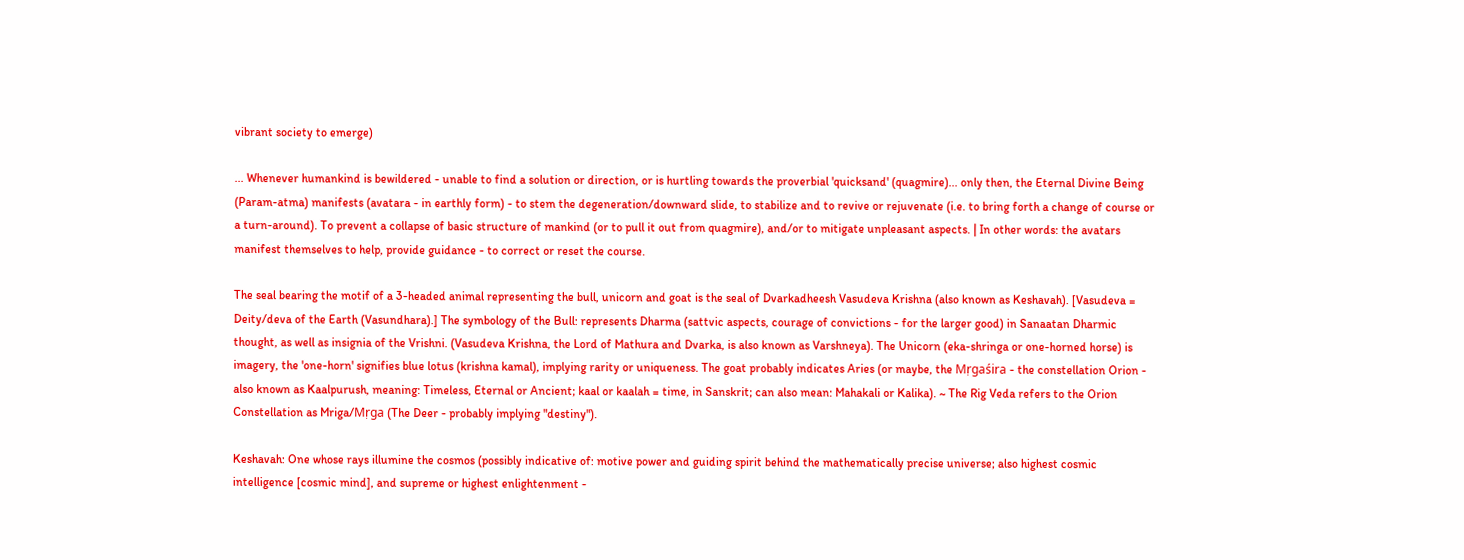vibrant society to emerge)

... Whenever humankind is bewildered - unable to find a solution or direction, or is hurtling towards the proverbial 'quicksand' (quagmire)... only then, the Eternal Divine Being (Param-atma) manifests (avatara - in earthly form) - to stem the degeneration/downward slide, to stabilize and to revive or rejuvenate (i.e. to bring forth a change of course or a turn-around). To prevent a collapse of basic structure of mankind (or to pull it out from quagmire), and/or to mitigate unpleasant aspects. | In other words: the avatars manifest themselves to help, provide guidance - to correct or reset the course.

The seal bearing the motif of a 3-headed animal representing the bull, unicorn and goat is the seal of Dvarkadheesh Vasudeva Krishna (also known as Keshavah). [Vasudeva = Deity/deva of the Earth (Vasundhara).] The symbology of the Bull: represents Dharma (sattvic aspects, courage of convictions - for the larger good) in Sanaatan Dharmic thought, as well as insignia of the Vrishni. (Vasudeva Krishna, the Lord of Mathura and Dvarka, is also known as Varshneya). The Unicorn (eka-shringa or one-horned horse) is imagery, the 'one-horn' signifies blue lotus (krishna kamal), implying rarity or uniqueness. The goat probably indicates Aries (or maybe, the Mṛgaśira - the constellation Orion - also known as Kaalpurush, meaning: Timeless, Eternal or Ancient; kaal or kaalah = time, in Sanskrit; can also mean: Mahakali or Kalika). ~ The Rig Veda refers to the Orion Constellation as Mriga/Mṛga (The Deer - probably implying "destiny").

Keshavah: One whose rays illumine the cosmos (possibly indicative of: motive power and guiding spirit behind the mathematically precise universe; also highest cosmic intelligence [cosmic mind], and supreme or highest enlightenment -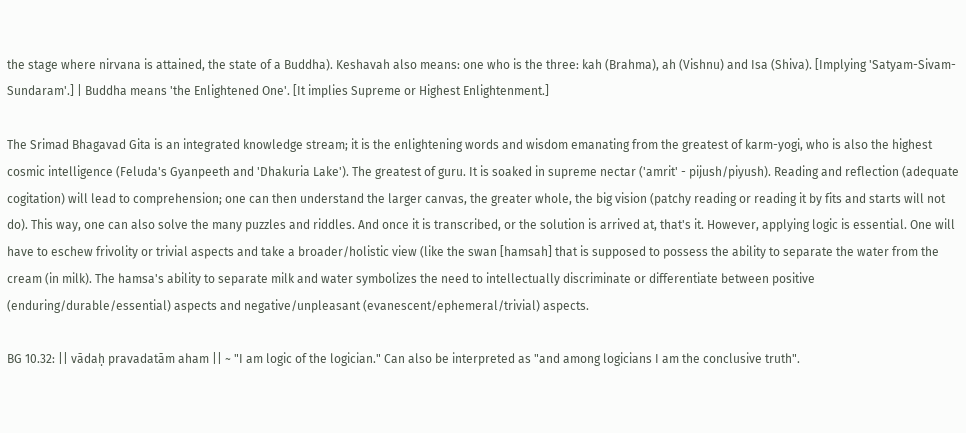the stage where nirvana is attained, the state of a Buddha). Keshavah also means: one who is the three: kah (Brahma), ah (Vishnu) and Isa (Shiva). [Implying 'Satyam-Sivam-Sundaram'.] | Buddha means 'the Enlightened One'. [It implies Supreme or Highest Enlightenment.]

The Srimad Bhagavad Gita is an integrated knowledge stream; it is the enlightening words and wisdom emanating from the greatest of karm-yogi, who is also the highest cosmic intelligence (Feluda's Gyanpeeth and 'Dhakuria Lake'). The greatest of guru. It is soaked in supreme nectar ('amrit' - pijush/piyush). Reading and reflection (adequate cogitation) will lead to comprehension; one can then understand the larger canvas, the greater whole, the big vision (patchy reading or reading it by fits and starts will not do). This way, one can also solve the many puzzles and riddles. And once it is transcribed, or the solution is arrived at, that's it. However, applying logic is essential. One will have to eschew frivolity or trivial aspects and take a broader/holistic view (like the swan [hamsah] that is supposed to possess the ability to separate the water from the cream (in milk). The hamsa's ability to separate milk and water symbolizes the need to intellectually discriminate or differentiate between positive (enduring/durable/essential) aspects and negative/unpleasant (evanescent/ephemeral/trivial) aspects.

BG 10.32: || vādaḥ pravadatām aham || ~ "I am logic of the logician." Can also be interpreted as "and among logicians I am the conclusive truth".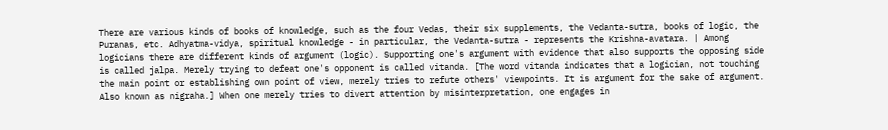There are various kinds of books of knowledge, such as the four Vedas, their six supplements, the Vedanta-sutra, books of logic, the Puranas, etc. Adhyatma-vidya, spiritual knowledge - in particular, the Vedanta-sutra - represents the Krishna-avatara. | Among logicians there are different kinds of argument (logic). Supporting one's argument with evidence that also supports the opposing side is called jalpa. Merely trying to defeat one's opponent is called vitanda. [The word vitanda indicates that a logician, not touching the main point or establishing own point of view, merely tries to refute others' viewpoints. It is argument for the sake of argument. Also known as nigraha.] When one merely tries to divert attention by misinterpretation, one engages in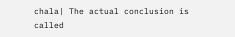chala| The actual conclusion is called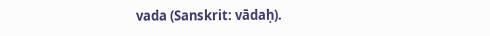vada (Sanskrit: vādaḥ).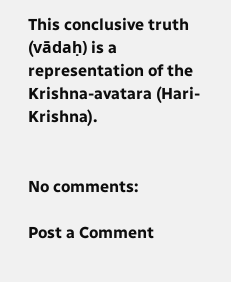This conclusive truth (vādaḥ) is a representation of the Krishna-avatara (Hari-Krishna).


No comments:

Post a Comment